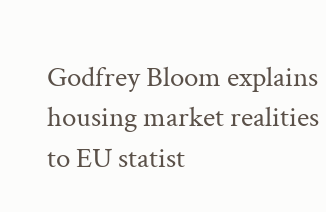Godfrey Bloom explains housing market realities to EU statist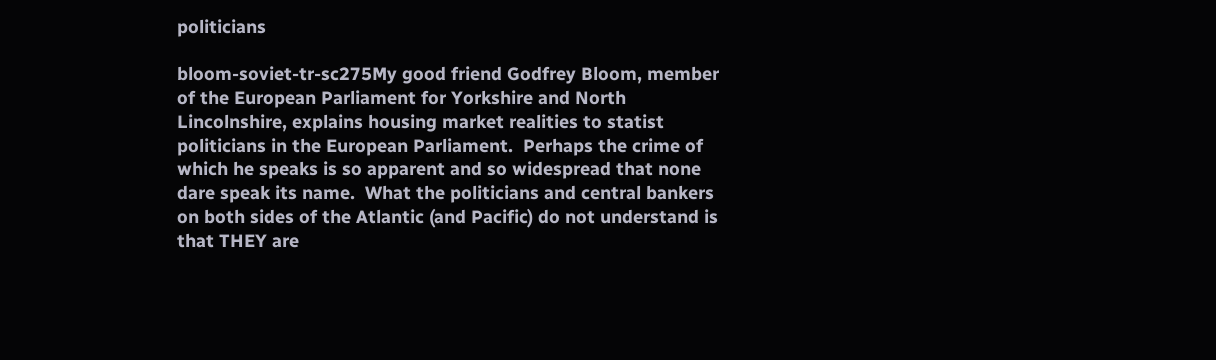politicians

bloom-soviet-tr-sc275My good friend Godfrey Bloom, member of the European Parliament for Yorkshire and North Lincolnshire, explains housing market realities to statist politicians in the European Parliament.  Perhaps the crime of which he speaks is so apparent and so widespread that none dare speak its name.  What the politicians and central bankers on both sides of the Atlantic (and Pacific) do not understand is that THEY are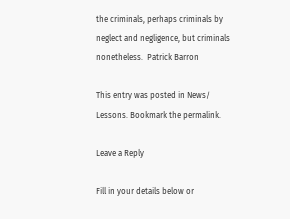the criminals, perhaps criminals by neglect and negligence, but criminals nonetheless.  Patrick Barron

This entry was posted in News/ Lessons. Bookmark the permalink.

Leave a Reply

Fill in your details below or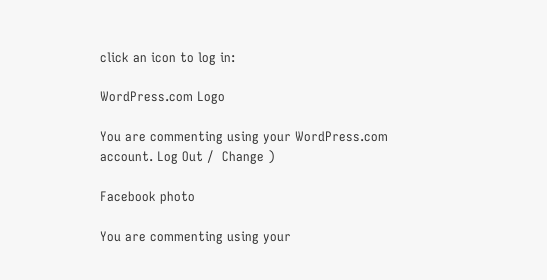click an icon to log in:

WordPress.com Logo

You are commenting using your WordPress.com account. Log Out /  Change )

Facebook photo

You are commenting using your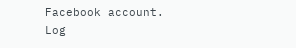Facebook account. Log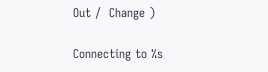Out /  Change )

Connecting to %s